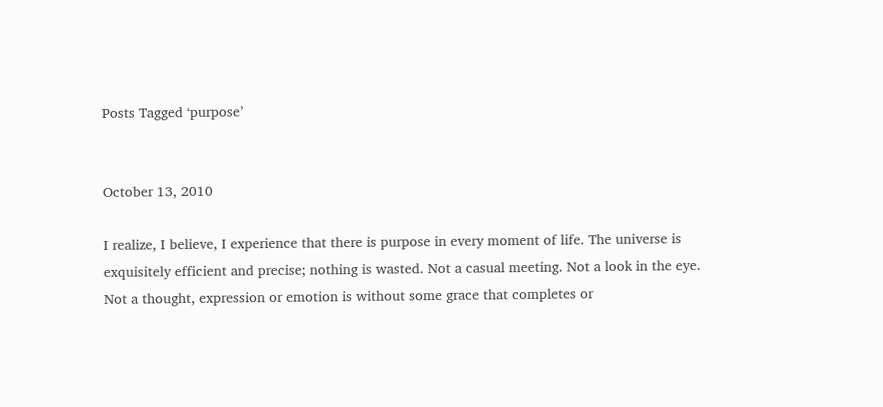Posts Tagged ‘purpose’


October 13, 2010

I realize, I believe, I experience that there is purpose in every moment of life. The universe is exquisitely efficient and precise; nothing is wasted. Not a casual meeting. Not a look in the eye. Not a thought, expression or emotion is without some grace that completes or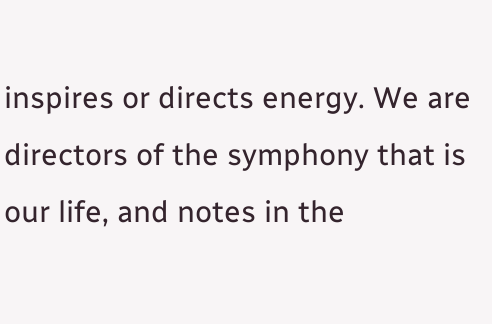inspires or directs energy. We are directors of the symphony that is our life, and notes in the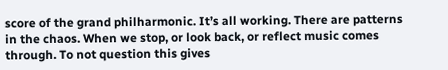score of the grand philharmonic. It’s all working. There are patterns in the chaos. When we stop, or look back, or reflect music comes through. To not question this gives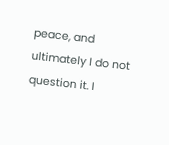peace, and ultimately I do not question it. I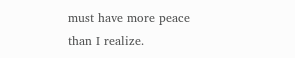must have more peace than I realize.